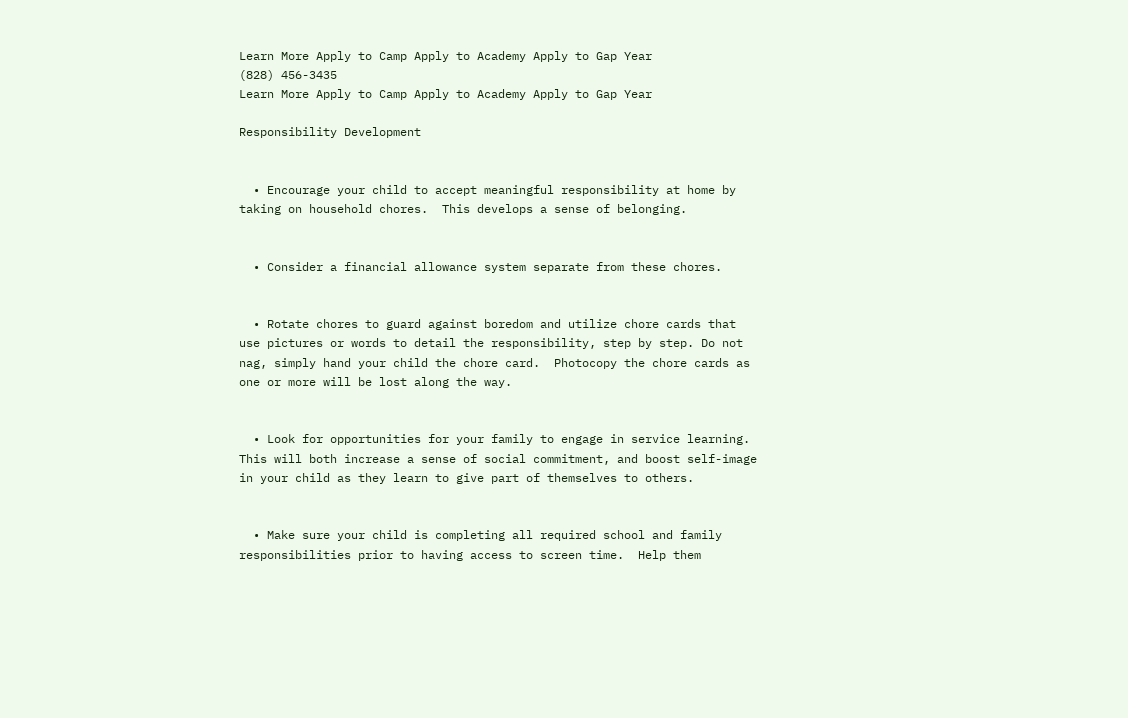Learn More Apply to Camp Apply to Academy Apply to Gap Year
(828) 456-3435
Learn More Apply to Camp Apply to Academy Apply to Gap Year

Responsibility Development


  • Encourage your child to accept meaningful responsibility at home by taking on household chores.  This develops a sense of belonging.


  • Consider a financial allowance system separate from these chores.


  • Rotate chores to guard against boredom and utilize chore cards that use pictures or words to detail the responsibility, step by step. Do not nag, simply hand your child the chore card.  Photocopy the chore cards as one or more will be lost along the way.


  • Look for opportunities for your family to engage in service learning.  This will both increase a sense of social commitment, and boost self-image in your child as they learn to give part of themselves to others.


  • Make sure your child is completing all required school and family responsibilities prior to having access to screen time.  Help them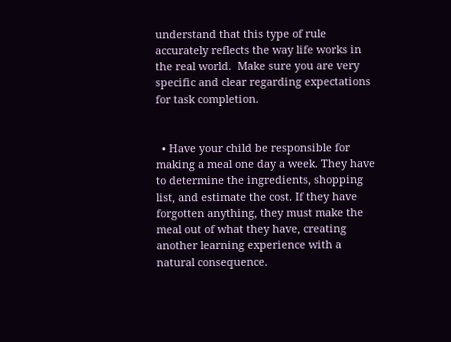understand that this type of rule accurately reflects the way life works in the real world.  Make sure you are very specific and clear regarding expectations for task completion.


  • Have your child be responsible for making a meal one day a week. They have to determine the ingredients, shopping list, and estimate the cost. If they have forgotten anything, they must make the meal out of what they have, creating another learning experience with a natural consequence.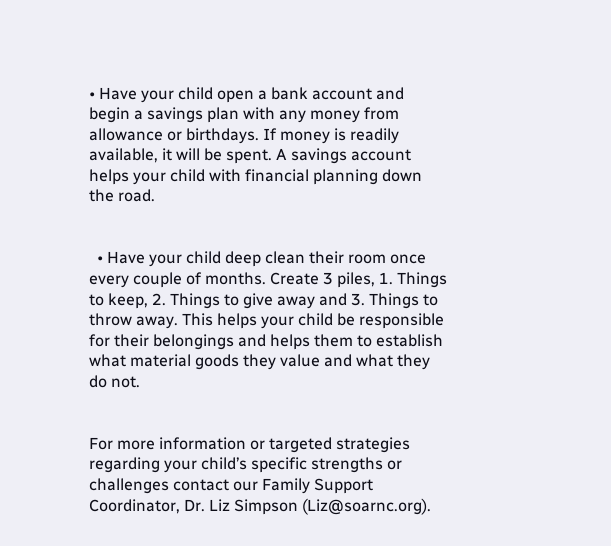• Have your child open a bank account and begin a savings plan with any money from allowance or birthdays. If money is readily available, it will be spent. A savings account helps your child with financial planning down the road.


  • Have your child deep clean their room once every couple of months. Create 3 piles, 1. Things to keep, 2. Things to give away and 3. Things to throw away. This helps your child be responsible for their belongings and helps them to establish what material goods they value and what they do not.


For more information or targeted strategies regarding your child’s specific strengths or challenges contact our Family Support Coordinator, Dr. Liz Simpson (Liz@soarnc.org).